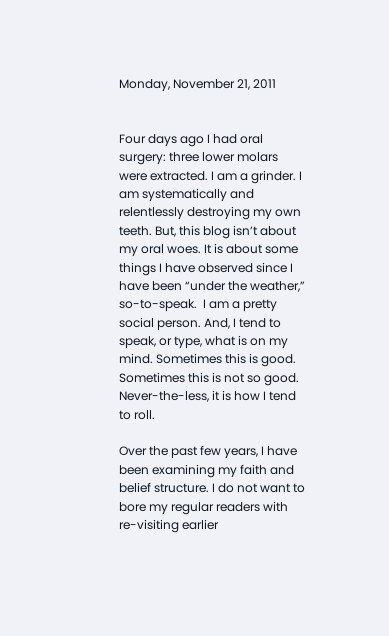Monday, November 21, 2011


Four days ago I had oral surgery: three lower molars were extracted. I am a grinder. I am systematically and relentlessly destroying my own teeth. But, this blog isn’t about my oral woes. It is about some things I have observed since I have been “under the weather,” so-to-speak.  I am a pretty social person. And, I tend to speak, or type, what is on my mind. Sometimes this is good. Sometimes this is not so good. Never-the-less, it is how I tend to roll.

Over the past few years, I have been examining my faith and belief structure. I do not want to bore my regular readers with re-visiting earlier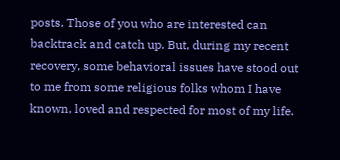posts. Those of you who are interested can backtrack and catch up. But, during my recent recovery, some behavioral issues have stood out to me from some religious folks whom I have known, loved and respected for most of my life.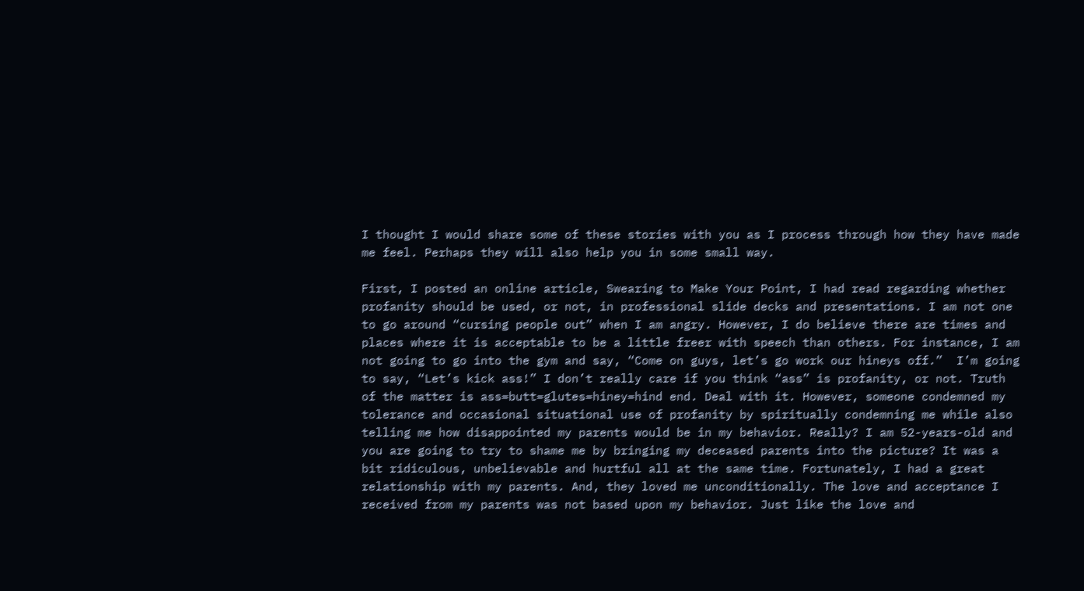I thought I would share some of these stories with you as I process through how they have made me feel. Perhaps they will also help you in some small way.

First, I posted an online article, Swearing to Make Your Point, I had read regarding whether profanity should be used, or not, in professional slide decks and presentations. I am not one to go around “cursing people out” when I am angry. However, I do believe there are times and places where it is acceptable to be a little freer with speech than others. For instance, I am not going to go into the gym and say, “Come on guys, let’s go work our hineys off.”  I’m going to say, “Let’s kick ass!” I don’t really care if you think “ass” is profanity, or not. Truth of the matter is ass=butt=glutes=hiney=hind end. Deal with it. However, someone condemned my tolerance and occasional situational use of profanity by spiritually condemning me while also telling me how disappointed my parents would be in my behavior. Really? I am 52-years-old and you are going to try to shame me by bringing my deceased parents into the picture? It was a bit ridiculous, unbelievable and hurtful all at the same time. Fortunately, I had a great relationship with my parents. And, they loved me unconditionally. The love and acceptance I received from my parents was not based upon my behavior. Just like the love and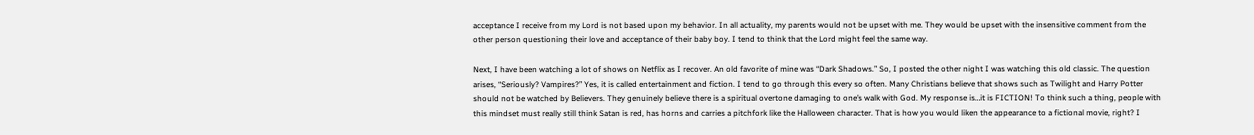acceptance I receive from my Lord is not based upon my behavior. In all actuality, my parents would not be upset with me. They would be upset with the insensitive comment from the other person questioning their love and acceptance of their baby boy. I tend to think that the Lord might feel the same way.

Next, I have been watching a lot of shows on Netflix as I recover. An old favorite of mine was “Dark Shadows.” So, I posted the other night I was watching this old classic. The question arises, “Seriously? Vampires?” Yes, it is called entertainment and fiction. I tend to go through this every so often. Many Christians believe that shows such as Twilight and Harry Potter should not be watched by Believers. They genuinely believe there is a spiritual overtone damaging to one’s walk with God. My response is…it is FICTION! To think such a thing, people with this mindset must really still think Satan is red, has horns and carries a pitchfork like the Halloween character. That is how you would liken the appearance to a fictional movie, right? I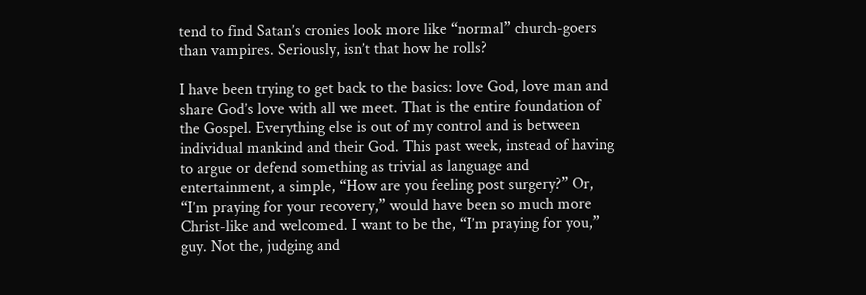tend to find Satan’s cronies look more like “normal” church-goers than vampires. Seriously, isn’t that how he rolls?

I have been trying to get back to the basics: love God, love man and share God’s love with all we meet. That is the entire foundation of the Gospel. Everything else is out of my control and is between individual mankind and their God. This past week, instead of having to argue or defend something as trivial as language and entertainment, a simple, “How are you feeling post surgery?” Or, “I’m praying for your recovery,” would have been so much more Christ-like and welcomed. I want to be the, “I’m praying for you,” guy. Not the, judging and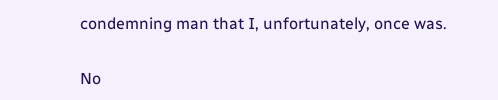condemning man that I, unfortunately, once was.

No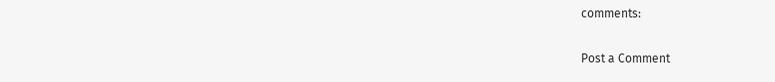comments:

Post a Comment